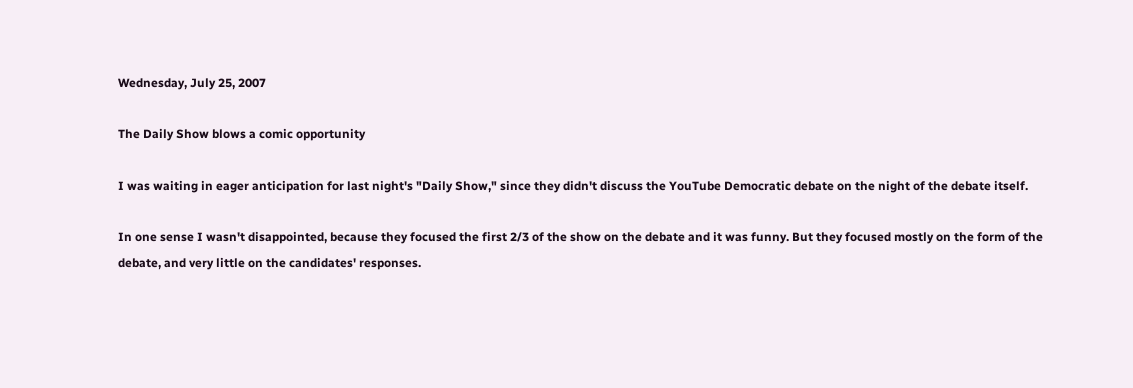Wednesday, July 25, 2007

The Daily Show blows a comic opportunity

I was waiting in eager anticipation for last night's "Daily Show," since they didn't discuss the YouTube Democratic debate on the night of the debate itself.

In one sense I wasn't disappointed, because they focused the first 2/3 of the show on the debate and it was funny. But they focused mostly on the form of the debate, and very little on the candidates' responses.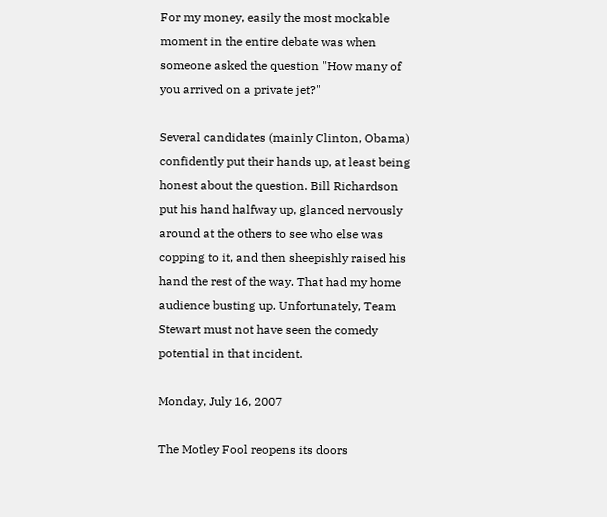For my money, easily the most mockable moment in the entire debate was when someone asked the question "How many of you arrived on a private jet?"

Several candidates (mainly Clinton, Obama) confidently put their hands up, at least being honest about the question. Bill Richardson put his hand halfway up, glanced nervously around at the others to see who else was copping to it, and then sheepishly raised his hand the rest of the way. That had my home audience busting up. Unfortunately, Team Stewart must not have seen the comedy potential in that incident.

Monday, July 16, 2007

The Motley Fool reopens its doors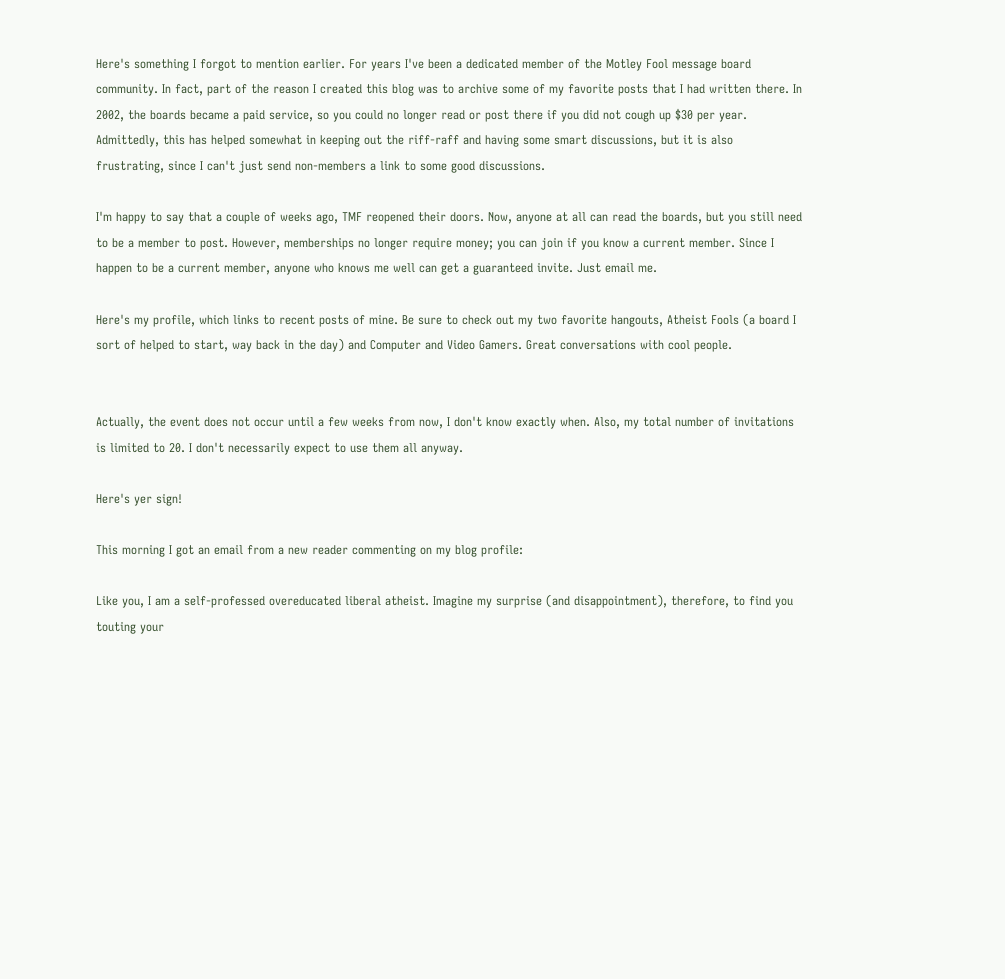Here's something I forgot to mention earlier. For years I've been a dedicated member of the Motley Fool message board community. In fact, part of the reason I created this blog was to archive some of my favorite posts that I had written there. In 2002, the boards became a paid service, so you could no longer read or post there if you did not cough up $30 per year. Admittedly, this has helped somewhat in keeping out the riff-raff and having some smart discussions, but it is also frustrating, since I can't just send non-members a link to some good discussions.

I'm happy to say that a couple of weeks ago, TMF reopened their doors. Now, anyone at all can read the boards, but you still need to be a member to post. However, memberships no longer require money; you can join if you know a current member. Since I happen to be a current member, anyone who knows me well can get a guaranteed invite. Just email me.

Here's my profile, which links to recent posts of mine. Be sure to check out my two favorite hangouts, Atheist Fools (a board I sort of helped to start, way back in the day) and Computer and Video Gamers. Great conversations with cool people.


Actually, the event does not occur until a few weeks from now, I don't know exactly when. Also, my total number of invitations is limited to 20. I don't necessarily expect to use them all anyway.

Here's yer sign!

This morning I got an email from a new reader commenting on my blog profile:

Like you, I am a self-professed overeducated liberal atheist. Imagine my surprise (and disappointment), therefore, to find you touting your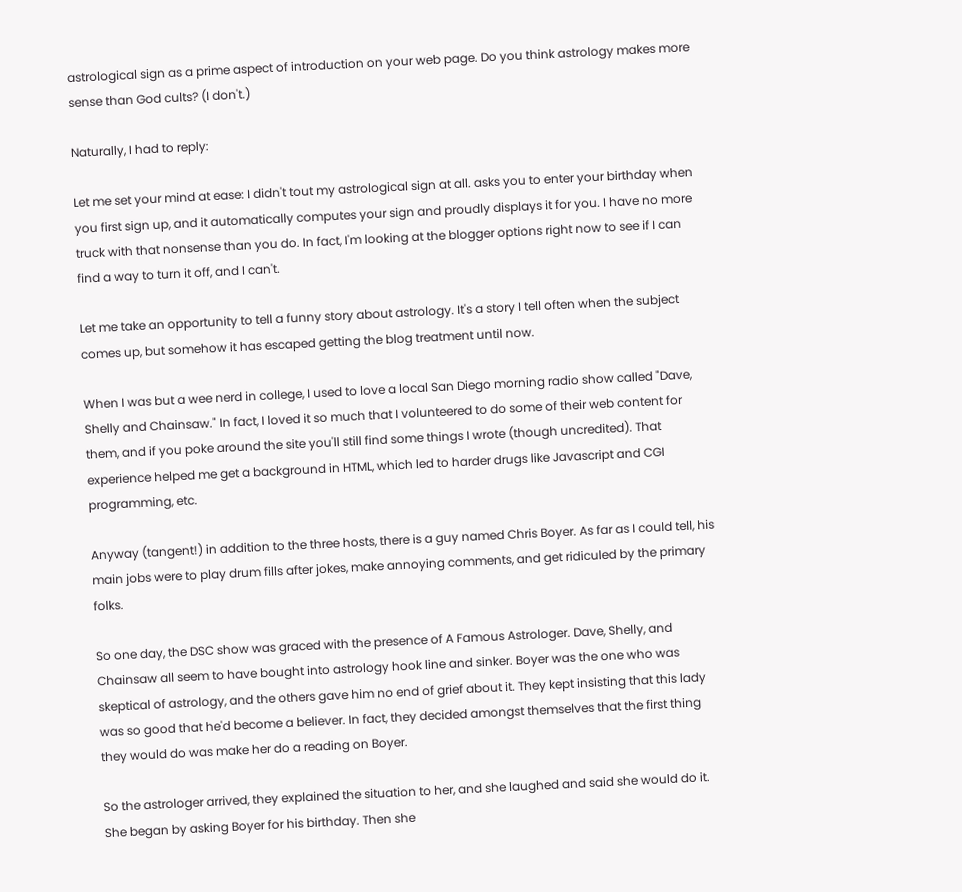astrological sign as a prime aspect of introduction on your web page. Do you think astrology makes more sense than God cults? (I don't.)

Naturally, I had to reply:

Let me set your mind at ease: I didn't tout my astrological sign at all. asks you to enter your birthday when you first sign up, and it automatically computes your sign and proudly displays it for you. I have no more truck with that nonsense than you do. In fact, I'm looking at the blogger options right now to see if I can find a way to turn it off, and I can't.

Let me take an opportunity to tell a funny story about astrology. It's a story I tell often when the subject comes up, but somehow it has escaped getting the blog treatment until now.

When I was but a wee nerd in college, I used to love a local San Diego morning radio show called "Dave, Shelly and Chainsaw." In fact, I loved it so much that I volunteered to do some of their web content for them, and if you poke around the site you'll still find some things I wrote (though uncredited). That experience helped me get a background in HTML, which led to harder drugs like Javascript and CGI programming, etc.

Anyway (tangent!) in addition to the three hosts, there is a guy named Chris Boyer. As far as I could tell, his main jobs were to play drum fills after jokes, make annoying comments, and get ridiculed by the primary folks.

So one day, the DSC show was graced with the presence of A Famous Astrologer. Dave, Shelly, and Chainsaw all seem to have bought into astrology hook line and sinker. Boyer was the one who was skeptical of astrology, and the others gave him no end of grief about it. They kept insisting that this lady was so good that he'd become a believer. In fact, they decided amongst themselves that the first thing they would do was make her do a reading on Boyer.

So the astrologer arrived, they explained the situation to her, and she laughed and said she would do it. She began by asking Boyer for his birthday. Then she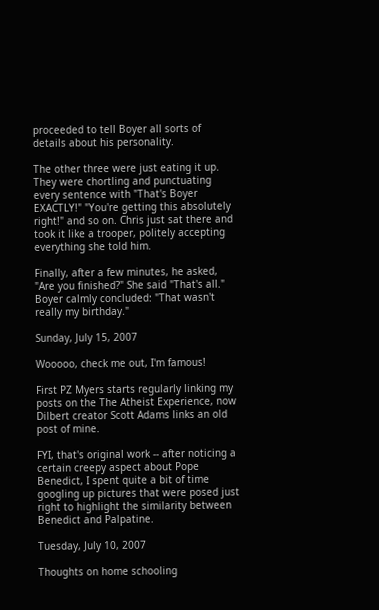proceeded to tell Boyer all sorts of details about his personality.

The other three were just eating it up. They were chortling and punctuating every sentence with "That's Boyer EXACTLY!" "You're getting this absolutely right!" and so on. Chris just sat there and took it like a trooper, politely accepting everything she told him.

Finally, after a few minutes, he asked, "Are you finished?" She said "That's all." Boyer calmly concluded: "That wasn't really my birthday."

Sunday, July 15, 2007

Wooooo, check me out, I'm famous!

First PZ Myers starts regularly linking my posts on the The Atheist Experience, now Dilbert creator Scott Adams links an old post of mine.

FYI, that's original work -- after noticing a certain creepy aspect about Pope Benedict, I spent quite a bit of time googling up pictures that were posed just right to highlight the similarity between Benedict and Palpatine.

Tuesday, July 10, 2007

Thoughts on home schooling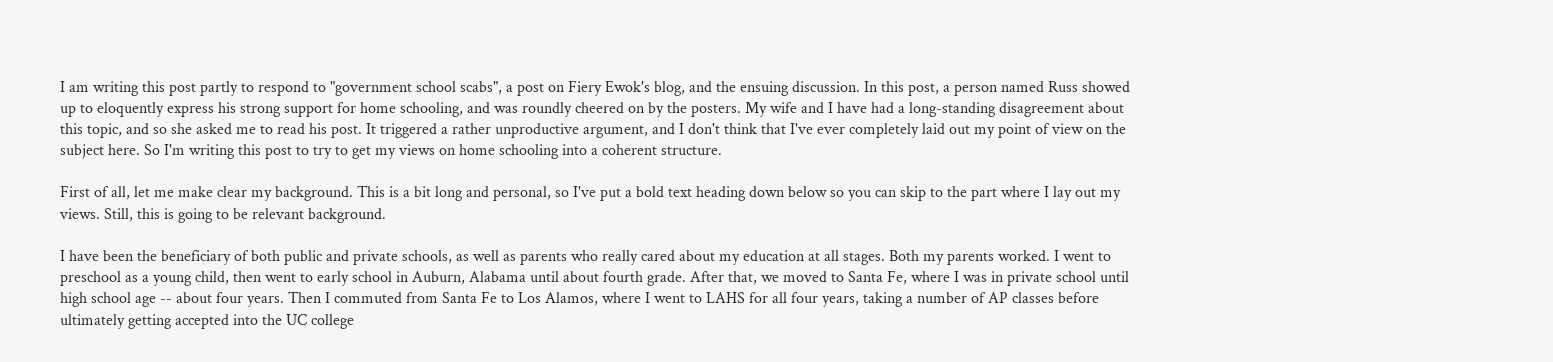I am writing this post partly to respond to "government school scabs", a post on Fiery Ewok's blog, and the ensuing discussion. In this post, a person named Russ showed up to eloquently express his strong support for home schooling, and was roundly cheered on by the posters. My wife and I have had a long-standing disagreement about this topic, and so she asked me to read his post. It triggered a rather unproductive argument, and I don't think that I've ever completely laid out my point of view on the subject here. So I'm writing this post to try to get my views on home schooling into a coherent structure.

First of all, let me make clear my background. This is a bit long and personal, so I've put a bold text heading down below so you can skip to the part where I lay out my views. Still, this is going to be relevant background.

I have been the beneficiary of both public and private schools, as well as parents who really cared about my education at all stages. Both my parents worked. I went to preschool as a young child, then went to early school in Auburn, Alabama until about fourth grade. After that, we moved to Santa Fe, where I was in private school until high school age -- about four years. Then I commuted from Santa Fe to Los Alamos, where I went to LAHS for all four years, taking a number of AP classes before ultimately getting accepted into the UC college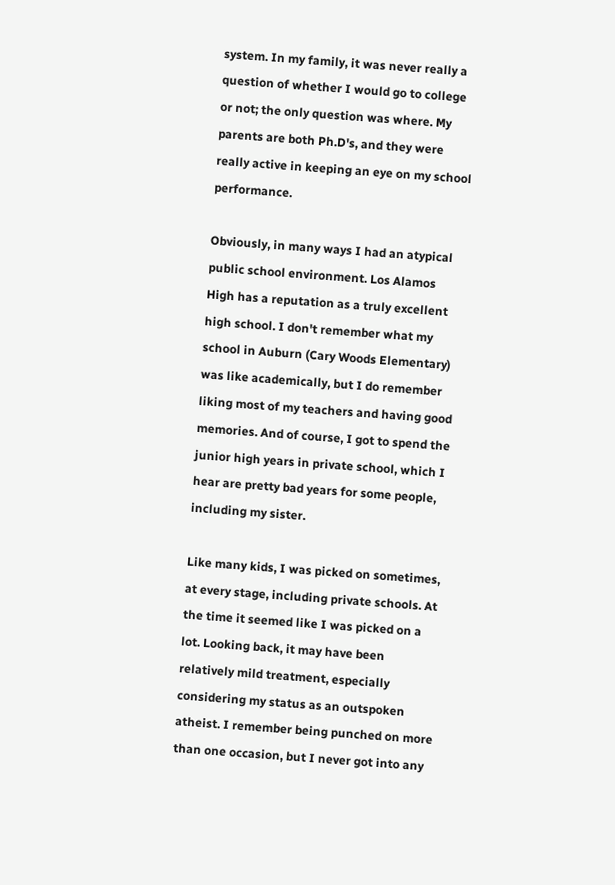system. In my family, it was never really a question of whether I would go to college or not; the only question was where. My parents are both Ph.D's, and they were really active in keeping an eye on my school performance.

Obviously, in many ways I had an atypical public school environment. Los Alamos High has a reputation as a truly excellent high school. I don't remember what my school in Auburn (Cary Woods Elementary) was like academically, but I do remember liking most of my teachers and having good memories. And of course, I got to spend the junior high years in private school, which I hear are pretty bad years for some people, including my sister.

Like many kids, I was picked on sometimes, at every stage, including private schools. At the time it seemed like I was picked on a lot. Looking back, it may have been relatively mild treatment, especially considering my status as an outspoken atheist. I remember being punched on more than one occasion, but I never got into any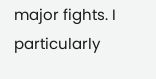major fights. I particularly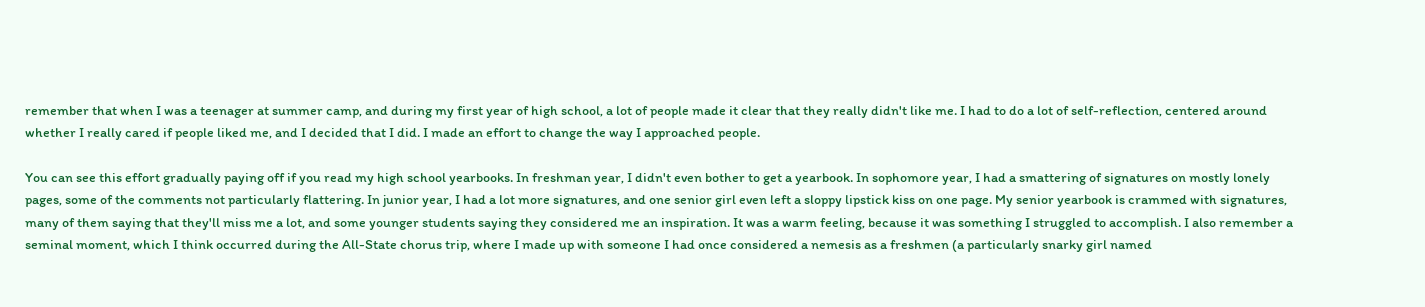remember that when I was a teenager at summer camp, and during my first year of high school, a lot of people made it clear that they really didn't like me. I had to do a lot of self-reflection, centered around whether I really cared if people liked me, and I decided that I did. I made an effort to change the way I approached people.

You can see this effort gradually paying off if you read my high school yearbooks. In freshman year, I didn't even bother to get a yearbook. In sophomore year, I had a smattering of signatures on mostly lonely pages, some of the comments not particularly flattering. In junior year, I had a lot more signatures, and one senior girl even left a sloppy lipstick kiss on one page. My senior yearbook is crammed with signatures, many of them saying that they'll miss me a lot, and some younger students saying they considered me an inspiration. It was a warm feeling, because it was something I struggled to accomplish. I also remember a seminal moment, which I think occurred during the All-State chorus trip, where I made up with someone I had once considered a nemesis as a freshmen (a particularly snarky girl named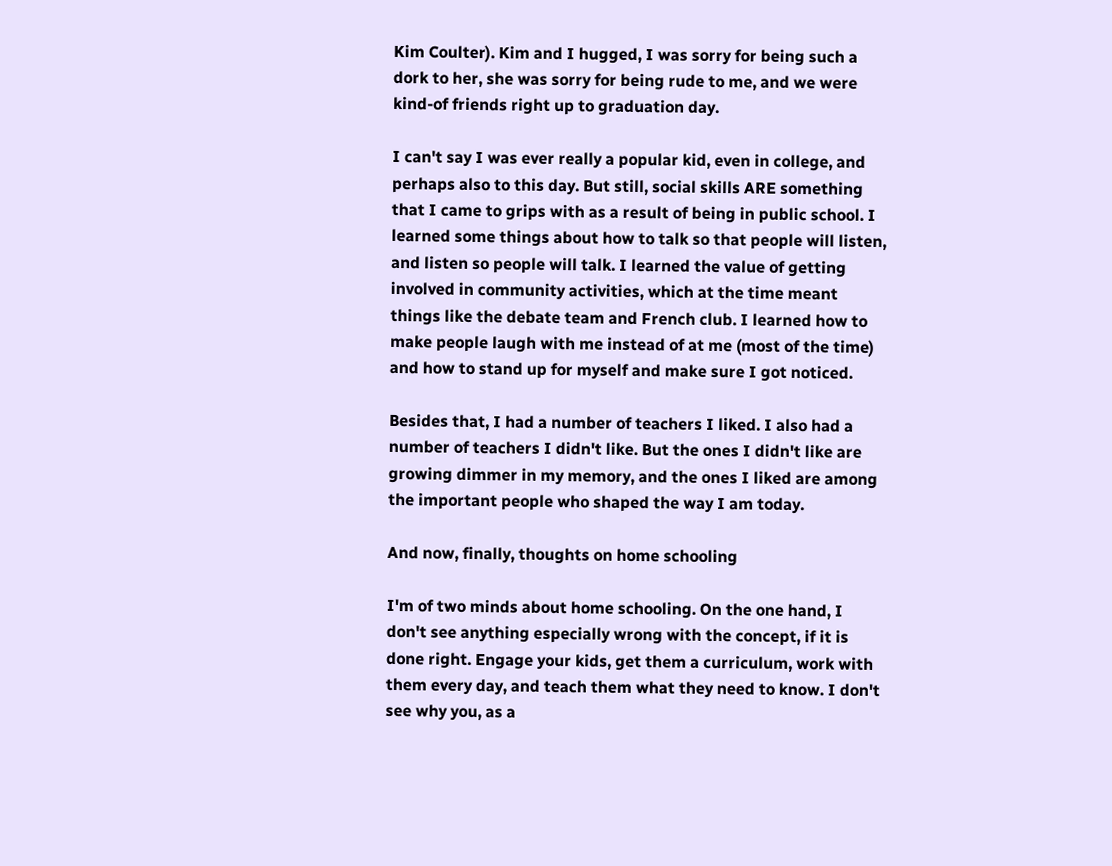Kim Coulter). Kim and I hugged, I was sorry for being such a dork to her, she was sorry for being rude to me, and we were kind-of friends right up to graduation day.

I can't say I was ever really a popular kid, even in college, and perhaps also to this day. But still, social skills ARE something that I came to grips with as a result of being in public school. I learned some things about how to talk so that people will listen, and listen so people will talk. I learned the value of getting involved in community activities, which at the time meant things like the debate team and French club. I learned how to make people laugh with me instead of at me (most of the time) and how to stand up for myself and make sure I got noticed.

Besides that, I had a number of teachers I liked. I also had a number of teachers I didn't like. But the ones I didn't like are growing dimmer in my memory, and the ones I liked are among the important people who shaped the way I am today.

And now, finally, thoughts on home schooling

I'm of two minds about home schooling. On the one hand, I don't see anything especially wrong with the concept, if it is done right. Engage your kids, get them a curriculum, work with them every day, and teach them what they need to know. I don't see why you, as a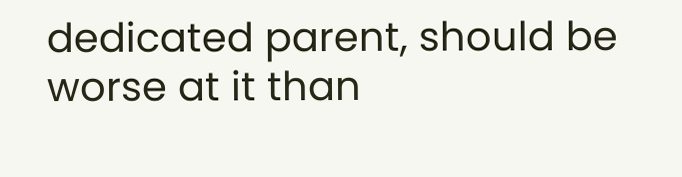dedicated parent, should be worse at it than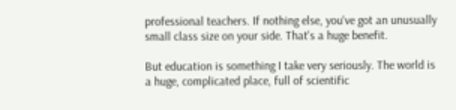professional teachers. If nothing else, you've got an unusually small class size on your side. That's a huge benefit.

But education is something I take very seriously. The world is a huge, complicated place, full of scientific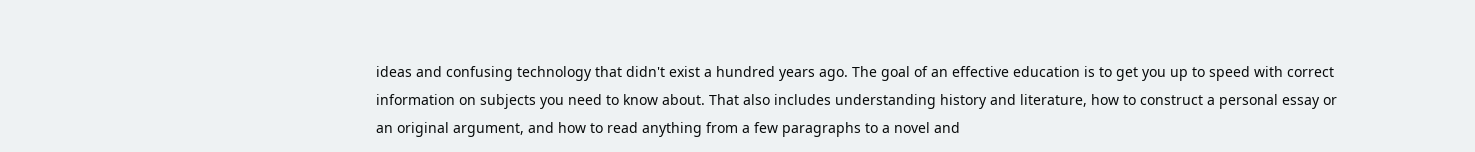ideas and confusing technology that didn't exist a hundred years ago. The goal of an effective education is to get you up to speed with correct information on subjects you need to know about. That also includes understanding history and literature, how to construct a personal essay or an original argument, and how to read anything from a few paragraphs to a novel and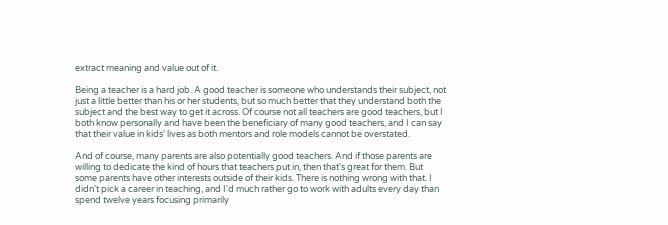extract meaning and value out of it.

Being a teacher is a hard job. A good teacher is someone who understands their subject, not just a little better than his or her students, but so much better that they understand both the subject and the best way to get it across. Of course not all teachers are good teachers, but I both know personally and have been the beneficiary of many good teachers, and I can say that their value in kids' lives as both mentors and role models cannot be overstated.

And of course, many parents are also potentially good teachers. And if those parents are willing to dedicate the kind of hours that teachers put in, then that's great for them. But some parents have other interests outside of their kids. There is nothing wrong with that. I didn't pick a career in teaching, and I'd much rather go to work with adults every day than spend twelve years focusing primarily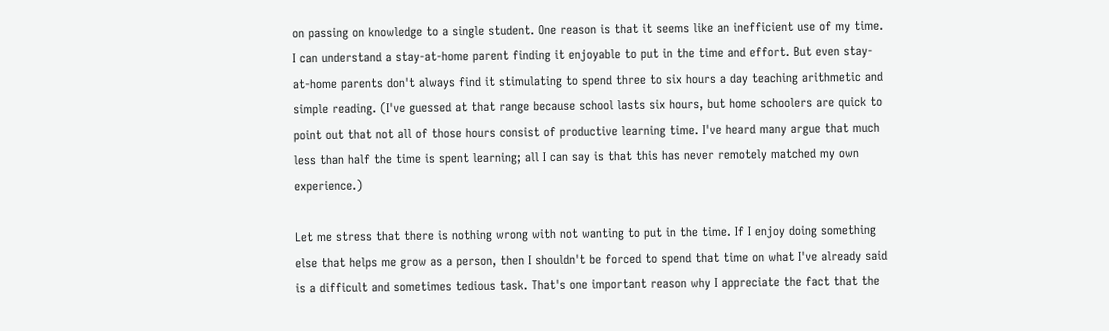on passing on knowledge to a single student. One reason is that it seems like an inefficient use of my time. I can understand a stay-at-home parent finding it enjoyable to put in the time and effort. But even stay-at-home parents don't always find it stimulating to spend three to six hours a day teaching arithmetic and simple reading. (I've guessed at that range because school lasts six hours, but home schoolers are quick to point out that not all of those hours consist of productive learning time. I've heard many argue that much less than half the time is spent learning; all I can say is that this has never remotely matched my own experience.)

Let me stress that there is nothing wrong with not wanting to put in the time. If I enjoy doing something else that helps me grow as a person, then I shouldn't be forced to spend that time on what I've already said is a difficult and sometimes tedious task. That's one important reason why I appreciate the fact that the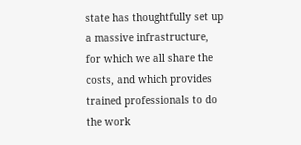state has thoughtfully set up a massive infrastructure, for which we all share the costs, and which provides trained professionals to do the work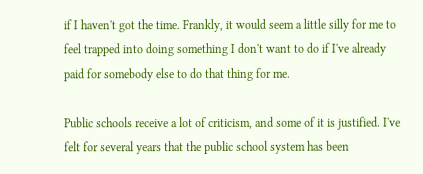if I haven't got the time. Frankly, it would seem a little silly for me to feel trapped into doing something I don't want to do if I've already paid for somebody else to do that thing for me.

Public schools receive a lot of criticism, and some of it is justified. I've felt for several years that the public school system has been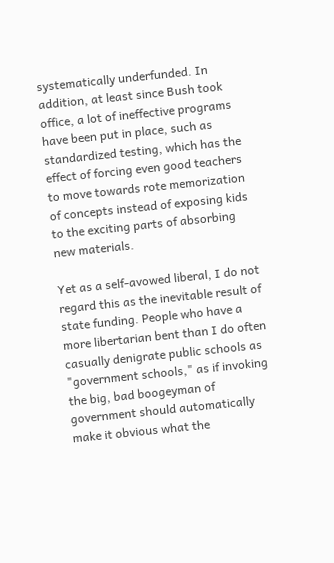systematically underfunded. In addition, at least since Bush took office, a lot of ineffective programs have been put in place, such as standardized testing, which has the effect of forcing even good teachers to move towards rote memorization of concepts instead of exposing kids to the exciting parts of absorbing new materials.

Yet as a self-avowed liberal, I do not regard this as the inevitable result of state funding. People who have a more libertarian bent than I do often casually denigrate public schools as "government schools," as if invoking the big, bad boogeyman of government should automatically make it obvious what the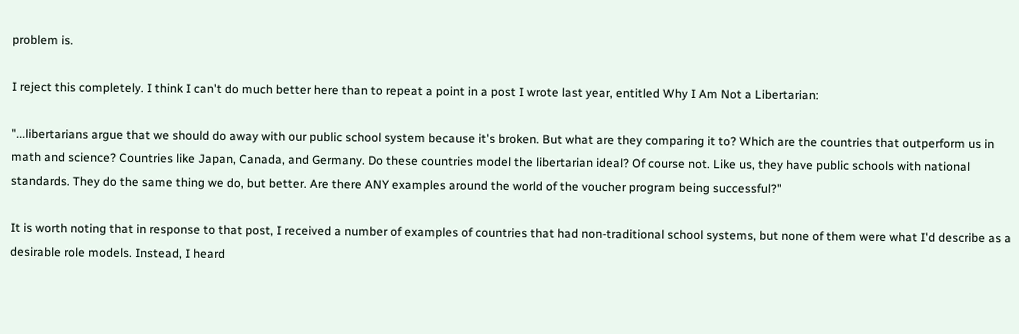problem is.

I reject this completely. I think I can't do much better here than to repeat a point in a post I wrote last year, entitled Why I Am Not a Libertarian:

"...libertarians argue that we should do away with our public school system because it's broken. But what are they comparing it to? Which are the countries that outperform us in math and science? Countries like Japan, Canada, and Germany. Do these countries model the libertarian ideal? Of course not. Like us, they have public schools with national standards. They do the same thing we do, but better. Are there ANY examples around the world of the voucher program being successful?"

It is worth noting that in response to that post, I received a number of examples of countries that had non-traditional school systems, but none of them were what I'd describe as a desirable role models. Instead, I heard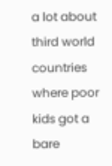a lot about third world countries where poor kids got a bare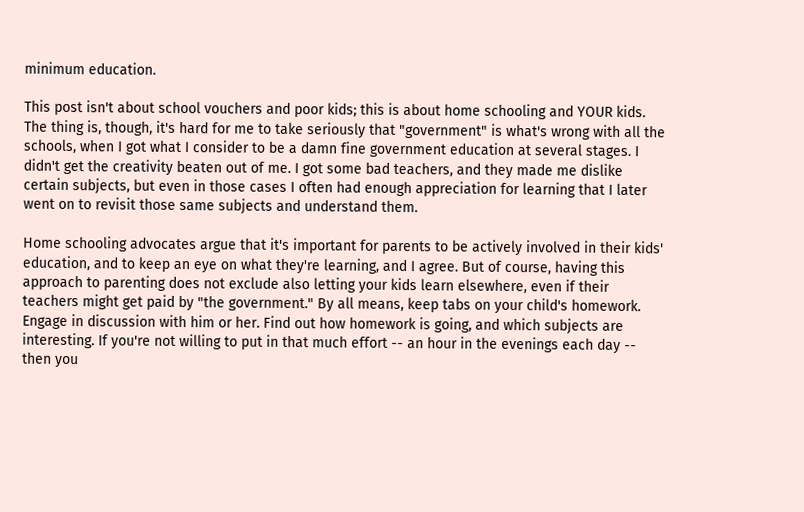minimum education.

This post isn't about school vouchers and poor kids; this is about home schooling and YOUR kids. The thing is, though, it's hard for me to take seriously that "government" is what's wrong with all the schools, when I got what I consider to be a damn fine government education at several stages. I didn't get the creativity beaten out of me. I got some bad teachers, and they made me dislike certain subjects, but even in those cases I often had enough appreciation for learning that I later went on to revisit those same subjects and understand them.

Home schooling advocates argue that it's important for parents to be actively involved in their kids' education, and to keep an eye on what they're learning, and I agree. But of course, having this approach to parenting does not exclude also letting your kids learn elsewhere, even if their teachers might get paid by "the government." By all means, keep tabs on your child's homework. Engage in discussion with him or her. Find out how homework is going, and which subjects are interesting. If you're not willing to put in that much effort -- an hour in the evenings each day -- then you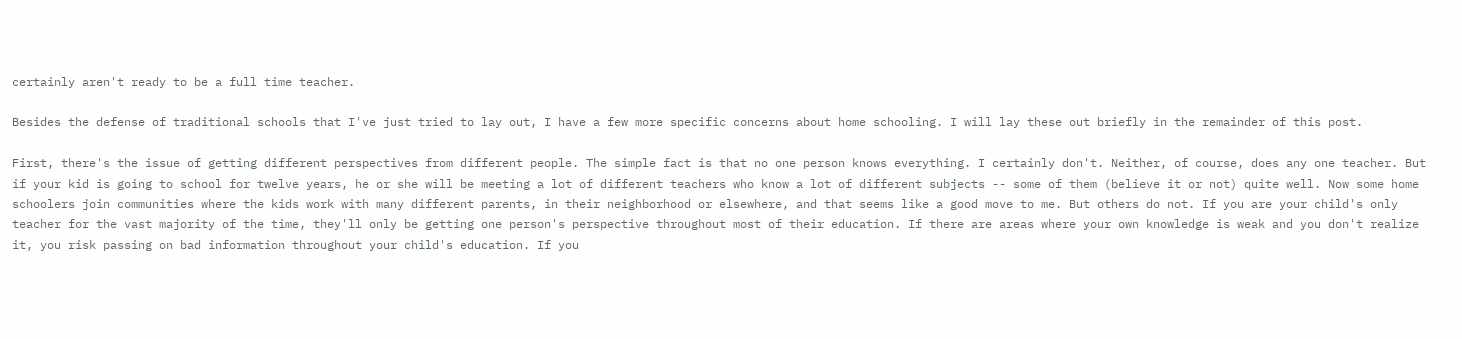certainly aren't ready to be a full time teacher.

Besides the defense of traditional schools that I've just tried to lay out, I have a few more specific concerns about home schooling. I will lay these out briefly in the remainder of this post.

First, there's the issue of getting different perspectives from different people. The simple fact is that no one person knows everything. I certainly don't. Neither, of course, does any one teacher. But if your kid is going to school for twelve years, he or she will be meeting a lot of different teachers who know a lot of different subjects -- some of them (believe it or not) quite well. Now some home schoolers join communities where the kids work with many different parents, in their neighborhood or elsewhere, and that seems like a good move to me. But others do not. If you are your child's only teacher for the vast majority of the time, they'll only be getting one person's perspective throughout most of their education. If there are areas where your own knowledge is weak and you don't realize it, you risk passing on bad information throughout your child's education. If you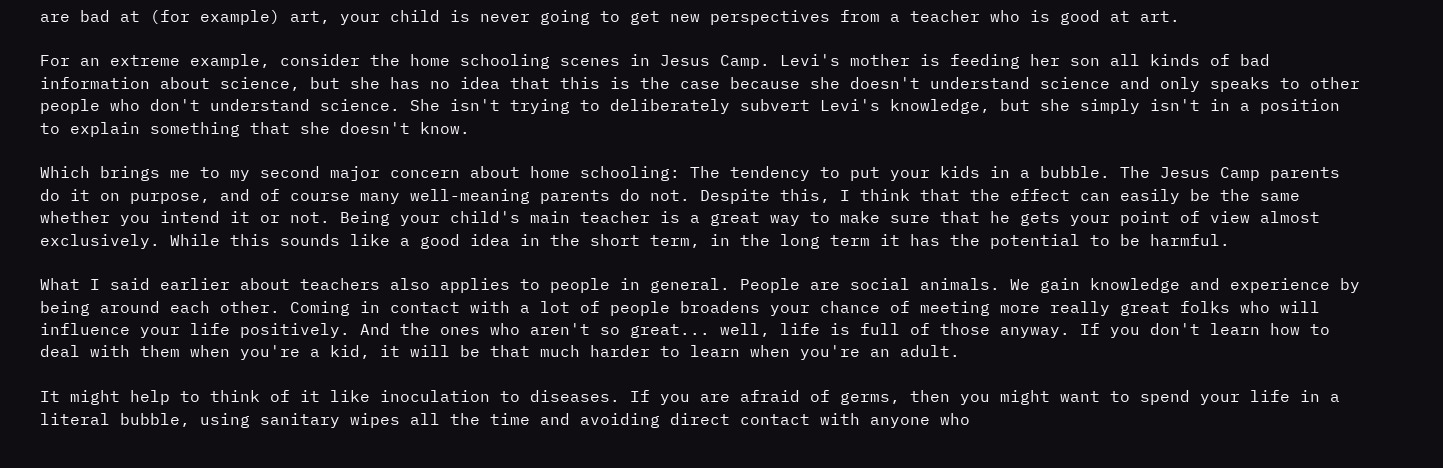are bad at (for example) art, your child is never going to get new perspectives from a teacher who is good at art.

For an extreme example, consider the home schooling scenes in Jesus Camp. Levi's mother is feeding her son all kinds of bad information about science, but she has no idea that this is the case because she doesn't understand science and only speaks to other people who don't understand science. She isn't trying to deliberately subvert Levi's knowledge, but she simply isn't in a position to explain something that she doesn't know.

Which brings me to my second major concern about home schooling: The tendency to put your kids in a bubble. The Jesus Camp parents do it on purpose, and of course many well-meaning parents do not. Despite this, I think that the effect can easily be the same whether you intend it or not. Being your child's main teacher is a great way to make sure that he gets your point of view almost exclusively. While this sounds like a good idea in the short term, in the long term it has the potential to be harmful.

What I said earlier about teachers also applies to people in general. People are social animals. We gain knowledge and experience by being around each other. Coming in contact with a lot of people broadens your chance of meeting more really great folks who will influence your life positively. And the ones who aren't so great... well, life is full of those anyway. If you don't learn how to deal with them when you're a kid, it will be that much harder to learn when you're an adult.

It might help to think of it like inoculation to diseases. If you are afraid of germs, then you might want to spend your life in a literal bubble, using sanitary wipes all the time and avoiding direct contact with anyone who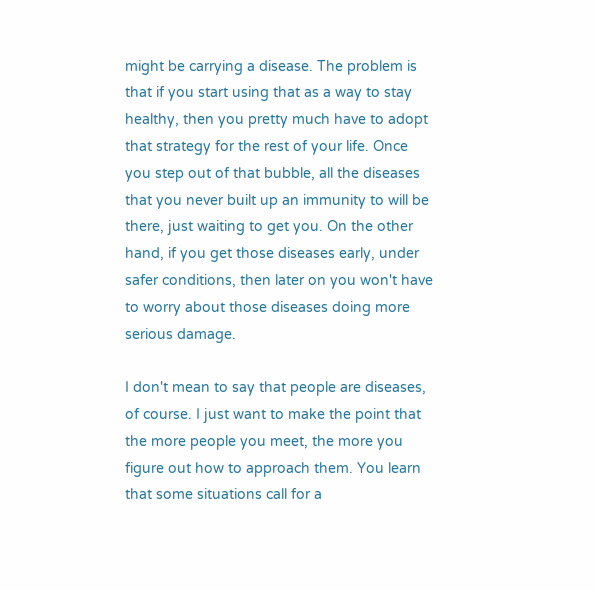might be carrying a disease. The problem is that if you start using that as a way to stay healthy, then you pretty much have to adopt that strategy for the rest of your life. Once you step out of that bubble, all the diseases that you never built up an immunity to will be there, just waiting to get you. On the other hand, if you get those diseases early, under safer conditions, then later on you won't have to worry about those diseases doing more serious damage.

I don't mean to say that people are diseases, of course. I just want to make the point that the more people you meet, the more you figure out how to approach them. You learn that some situations call for a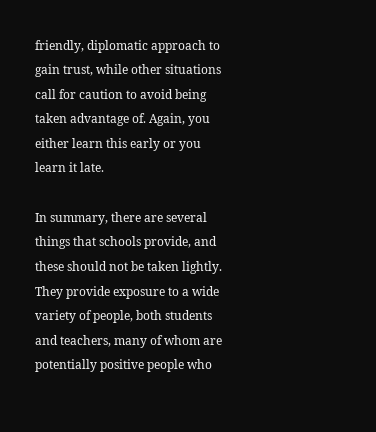friendly, diplomatic approach to gain trust, while other situations call for caution to avoid being taken advantage of. Again, you either learn this early or you learn it late.

In summary, there are several things that schools provide, and these should not be taken lightly. They provide exposure to a wide variety of people, both students and teachers, many of whom are potentially positive people who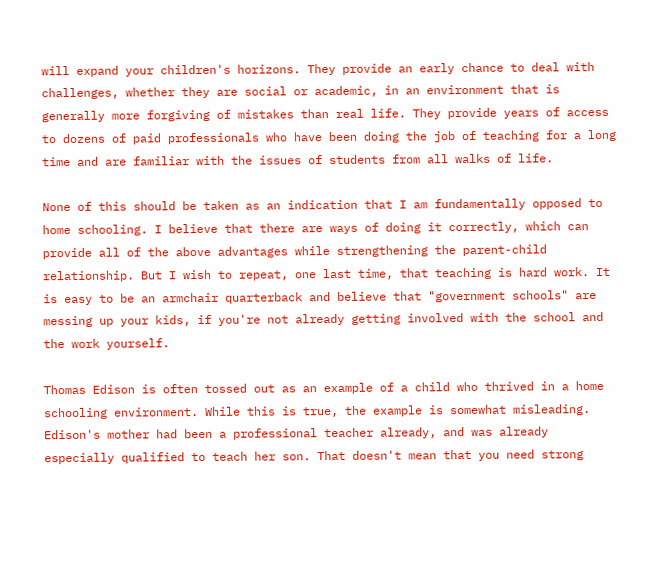will expand your children's horizons. They provide an early chance to deal with challenges, whether they are social or academic, in an environment that is generally more forgiving of mistakes than real life. They provide years of access to dozens of paid professionals who have been doing the job of teaching for a long time and are familiar with the issues of students from all walks of life.

None of this should be taken as an indication that I am fundamentally opposed to home schooling. I believe that there are ways of doing it correctly, which can provide all of the above advantages while strengthening the parent-child relationship. But I wish to repeat, one last time, that teaching is hard work. It is easy to be an armchair quarterback and believe that "government schools" are messing up your kids, if you're not already getting involved with the school and the work yourself.

Thomas Edison is often tossed out as an example of a child who thrived in a home schooling environment. While this is true, the example is somewhat misleading. Edison's mother had been a professional teacher already, and was already especially qualified to teach her son. That doesn't mean that you need strong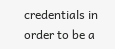credentials in order to be a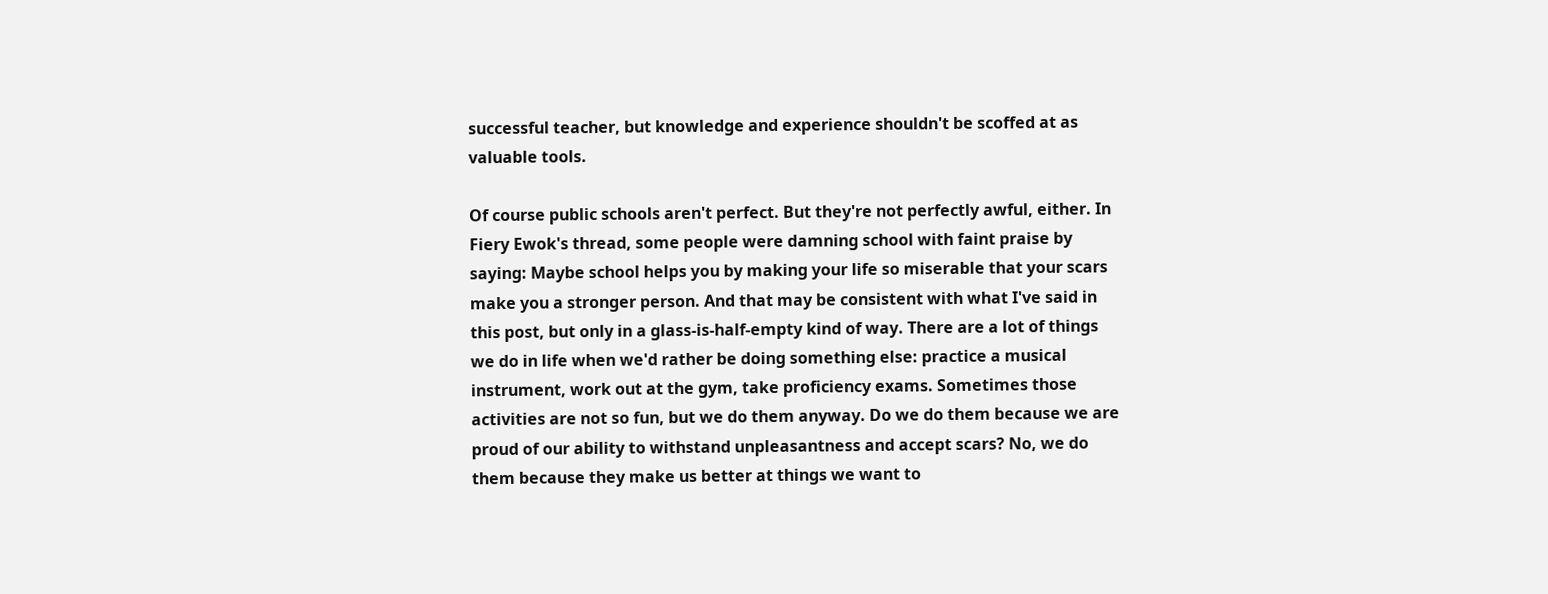successful teacher, but knowledge and experience shouldn't be scoffed at as valuable tools.

Of course public schools aren't perfect. But they're not perfectly awful, either. In Fiery Ewok's thread, some people were damning school with faint praise by saying: Maybe school helps you by making your life so miserable that your scars make you a stronger person. And that may be consistent with what I've said in this post, but only in a glass-is-half-empty kind of way. There are a lot of things we do in life when we'd rather be doing something else: practice a musical instrument, work out at the gym, take proficiency exams. Sometimes those activities are not so fun, but we do them anyway. Do we do them because we are proud of our ability to withstand unpleasantness and accept scars? No, we do them because they make us better at things we want to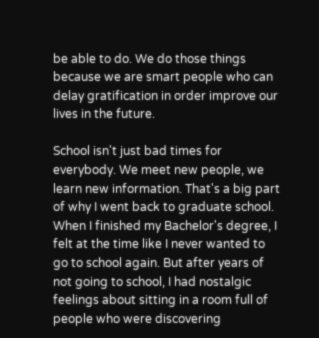be able to do. We do those things because we are smart people who can delay gratification in order improve our lives in the future.

School isn't just bad times for everybody. We meet new people, we learn new information. That's a big part of why I went back to graduate school. When I finished my Bachelor's degree, I felt at the time like I never wanted to go to school again. But after years of not going to school, I had nostalgic feelings about sitting in a room full of people who were discovering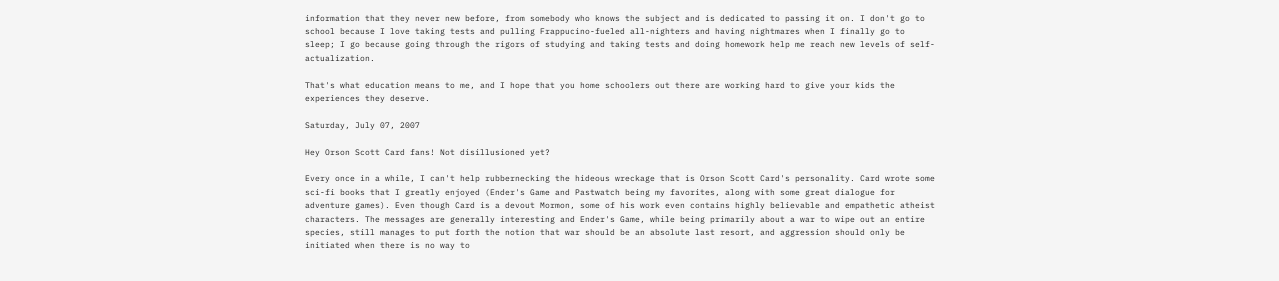information that they never new before, from somebody who knows the subject and is dedicated to passing it on. I don't go to school because I love taking tests and pulling Frappucino-fueled all-nighters and having nightmares when I finally go to sleep; I go because going through the rigors of studying and taking tests and doing homework help me reach new levels of self-actualization.

That's what education means to me, and I hope that you home schoolers out there are working hard to give your kids the experiences they deserve.

Saturday, July 07, 2007

Hey Orson Scott Card fans! Not disillusioned yet?

Every once in a while, I can't help rubbernecking the hideous wreckage that is Orson Scott Card's personality. Card wrote some sci-fi books that I greatly enjoyed (Ender's Game and Pastwatch being my favorites, along with some great dialogue for adventure games). Even though Card is a devout Mormon, some of his work even contains highly believable and empathetic atheist characters. The messages are generally interesting and Ender's Game, while being primarily about a war to wipe out an entire species, still manages to put forth the notion that war should be an absolute last resort, and aggression should only be initiated when there is no way to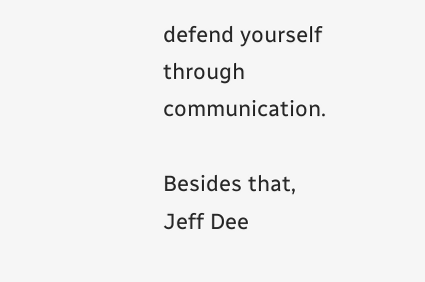defend yourself through communication.

Besides that, Jeff Dee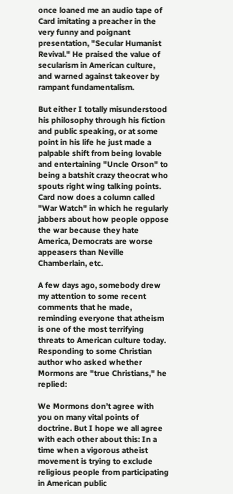once loaned me an audio tape of Card imitating a preacher in the very funny and poignant presentation, "Secular Humanist Revival." He praised the value of secularism in American culture, and warned against takeover by rampant fundamentalism.

But either I totally misunderstood his philosophy through his fiction and public speaking, or at some point in his life he just made a palpable shift from being lovable and entertaining "Uncle Orson" to being a batshit crazy theocrat who spouts right wing talking points. Card now does a column called "War Watch" in which he regularly jabbers about how people oppose the war because they hate America, Democrats are worse appeasers than Neville Chamberlain, etc.

A few days ago, somebody drew my attention to some recent comments that he made, reminding everyone that atheism is one of the most terrifying threats to American culture today. Responding to some Christian author who asked whether Mormons are "true Christians," he replied:

We Mormons don’t agree with you on many vital points of doctrine. But I hope we all agree with each other about this: In a time when a vigorous atheist movement is trying to exclude religious people from participating in American public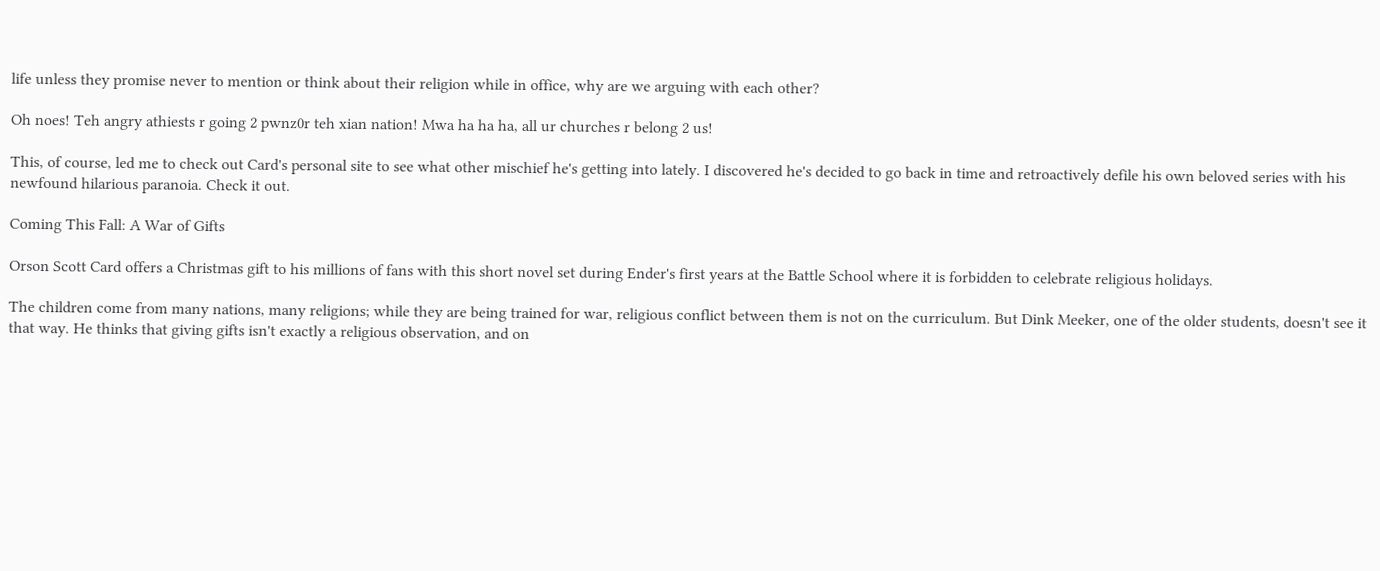life unless they promise never to mention or think about their religion while in office, why are we arguing with each other?

Oh noes! Teh angry athiests r going 2 pwnz0r teh xian nation! Mwa ha ha ha, all ur churches r belong 2 us!

This, of course, led me to check out Card's personal site to see what other mischief he's getting into lately. I discovered he's decided to go back in time and retroactively defile his own beloved series with his newfound hilarious paranoia. Check it out.

Coming This Fall: A War of Gifts

Orson Scott Card offers a Christmas gift to his millions of fans with this short novel set during Ender's first years at the Battle School where it is forbidden to celebrate religious holidays.

The children come from many nations, many religions; while they are being trained for war, religious conflict between them is not on the curriculum. But Dink Meeker, one of the older students, doesn't see it that way. He thinks that giving gifts isn't exactly a religious observation, and on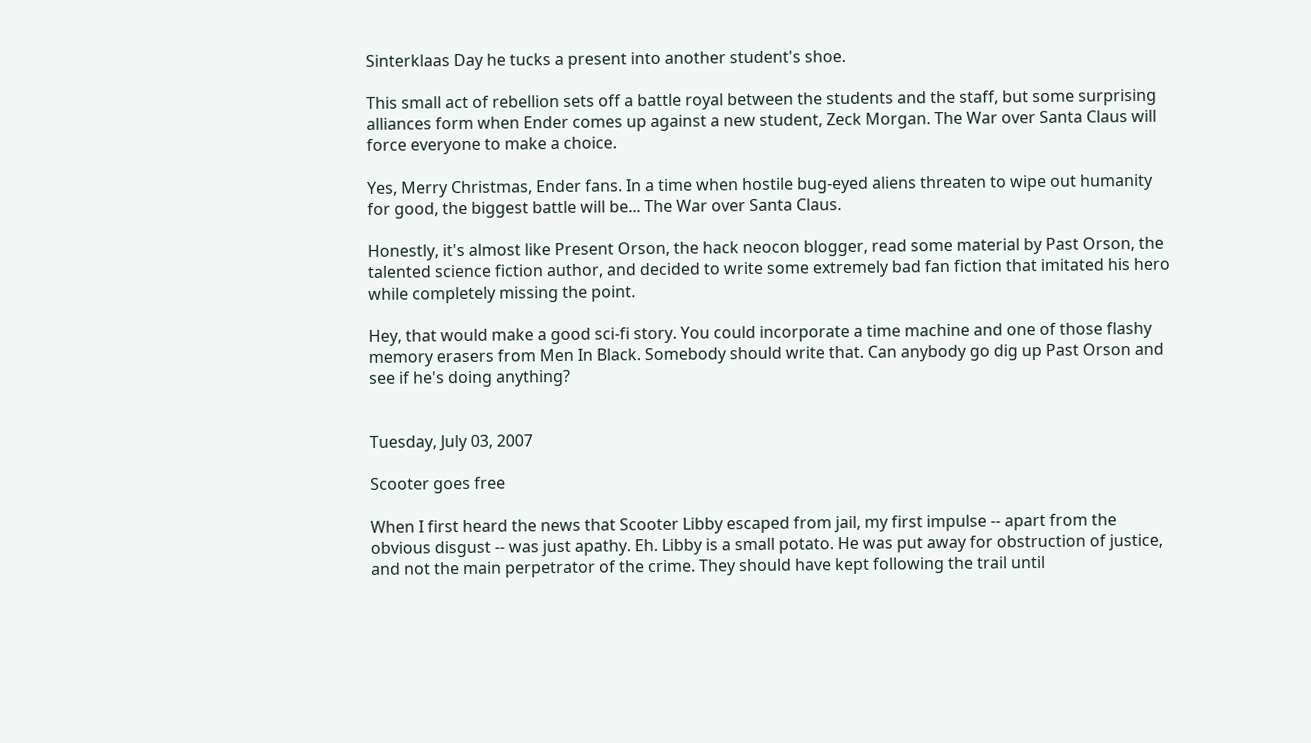Sinterklaas Day he tucks a present into another student's shoe.

This small act of rebellion sets off a battle royal between the students and the staff, but some surprising alliances form when Ender comes up against a new student, Zeck Morgan. The War over Santa Claus will force everyone to make a choice.

Yes, Merry Christmas, Ender fans. In a time when hostile bug-eyed aliens threaten to wipe out humanity for good, the biggest battle will be... The War over Santa Claus.

Honestly, it's almost like Present Orson, the hack neocon blogger, read some material by Past Orson, the talented science fiction author, and decided to write some extremely bad fan fiction that imitated his hero while completely missing the point.

Hey, that would make a good sci-fi story. You could incorporate a time machine and one of those flashy memory erasers from Men In Black. Somebody should write that. Can anybody go dig up Past Orson and see if he's doing anything?


Tuesday, July 03, 2007

Scooter goes free

When I first heard the news that Scooter Libby escaped from jail, my first impulse -- apart from the obvious disgust -- was just apathy. Eh. Libby is a small potato. He was put away for obstruction of justice, and not the main perpetrator of the crime. They should have kept following the trail until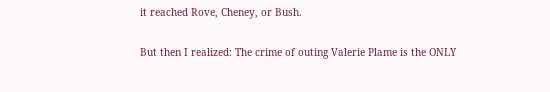it reached Rove, Cheney, or Bush.

But then I realized: The crime of outing Valerie Plame is the ONLY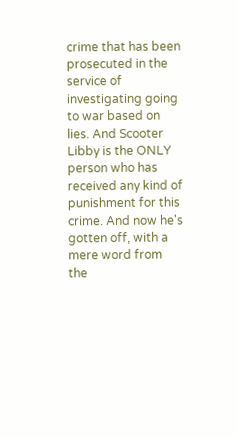crime that has been prosecuted in the service of investigating going to war based on lies. And Scooter Libby is the ONLY person who has received any kind of punishment for this crime. And now he's gotten off, with a mere word from the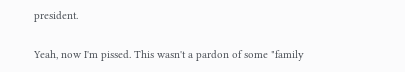president.

Yeah, now I'm pissed. This wasn't a pardon of some "family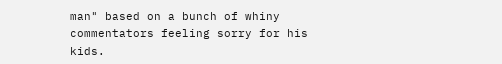man" based on a bunch of whiny commentators feeling sorry for his kids.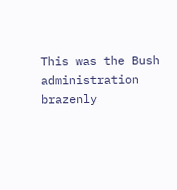This was the Bush administration brazenly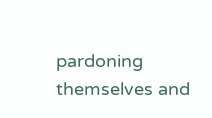pardoning themselves and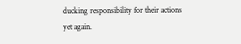ducking responsibility for their actions yet again.